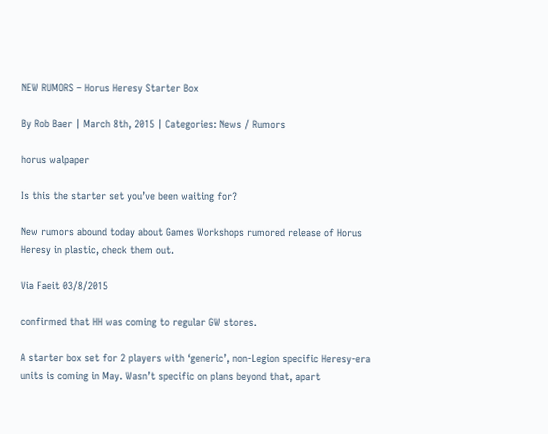NEW RUMORS – Horus Heresy Starter Box

By Rob Baer | March 8th, 2015 | Categories: News / Rumors

horus walpaper

Is this the starter set you’ve been waiting for?

New rumors abound today about Games Workshops rumored release of Horus Heresy in plastic, check them out.

Via Faeit 03/8/2015

confirmed that HH was coming to regular GW stores.

A starter box set for 2 players with ‘generic’, non-Legion specific Heresy-era units is coming in May. Wasn’t specific on plans beyond that, apart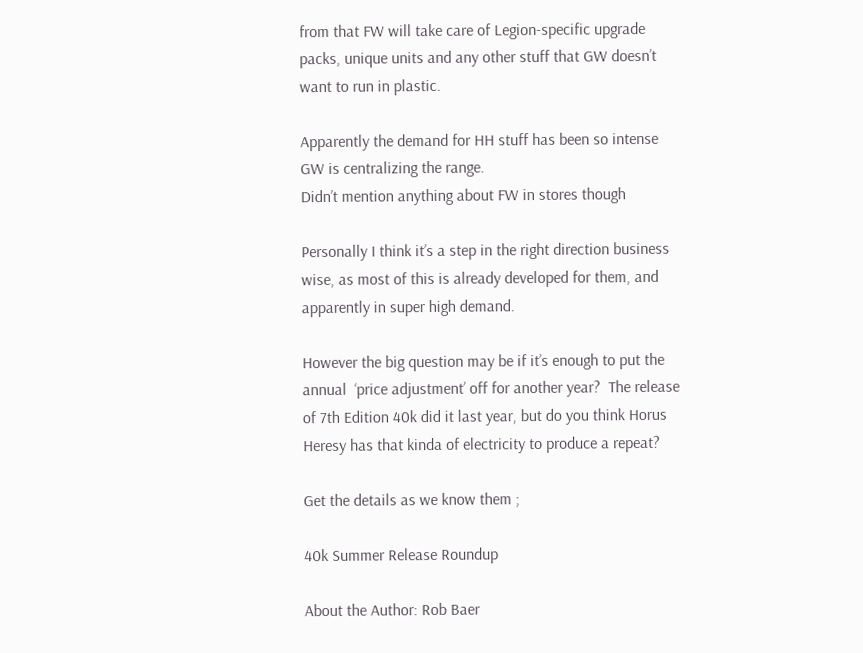from that FW will take care of Legion-specific upgrade packs, unique units and any other stuff that GW doesn’t want to run in plastic.

Apparently the demand for HH stuff has been so intense GW is centralizing the range.
Didn’t mention anything about FW in stores though

Personally I think it’s a step in the right direction business wise, as most of this is already developed for them, and apparently in super high demand.

However the big question may be if it’s enough to put the annual  ‘price adjustment’ off for another year?  The release of 7th Edition 40k did it last year, but do you think Horus Heresy has that kinda of electricity to produce a repeat?

Get the details as we know them ;

40k Summer Release Roundup

About the Author: Rob Baer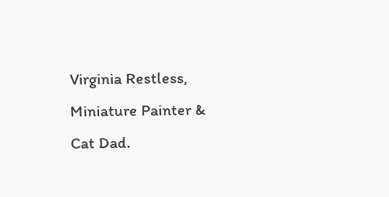Virginia Restless, Miniature Painter & Cat Dad.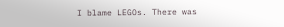I blame LEGOs. There was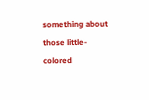something about those little-colored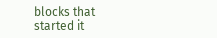blocks that started it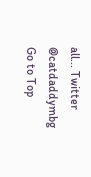all... Twitter @catdaddymbg
Go to Top